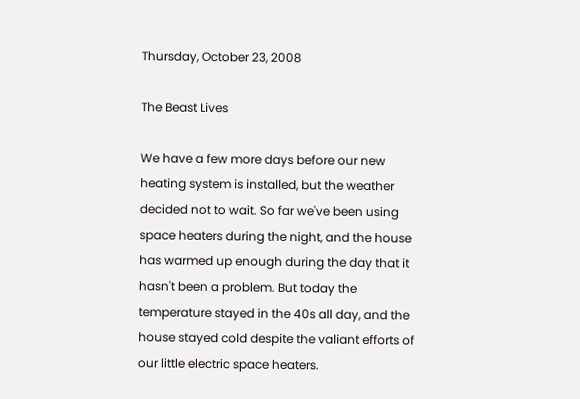Thursday, October 23, 2008

The Beast Lives

We have a few more days before our new heating system is installed, but the weather decided not to wait. So far we've been using space heaters during the night, and the house has warmed up enough during the day that it hasn't been a problem. But today the temperature stayed in the 40s all day, and the house stayed cold despite the valiant efforts of our little electric space heaters.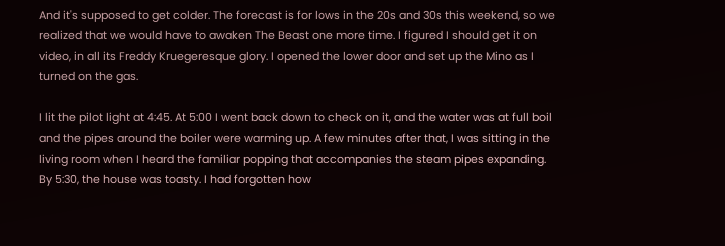And it's supposed to get colder. The forecast is for lows in the 20s and 30s this weekend, so we realized that we would have to awaken The Beast one more time. I figured I should get it on video, in all its Freddy Kruegeresque glory. I opened the lower door and set up the Mino as I turned on the gas.

I lit the pilot light at 4:45. At 5:00 I went back down to check on it, and the water was at full boil and the pipes around the boiler were warming up. A few minutes after that, I was sitting in the living room when I heard the familiar popping that accompanies the steam pipes expanding. By 5:30, the house was toasty. I had forgotten how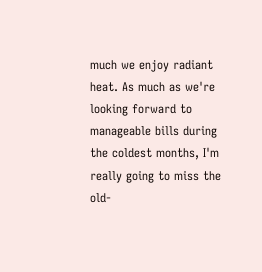much we enjoy radiant heat. As much as we're looking forward to manageable bills during the coldest months, I'm really going to miss the old-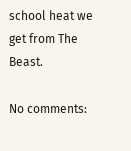school heat we get from The Beast.

No comments: